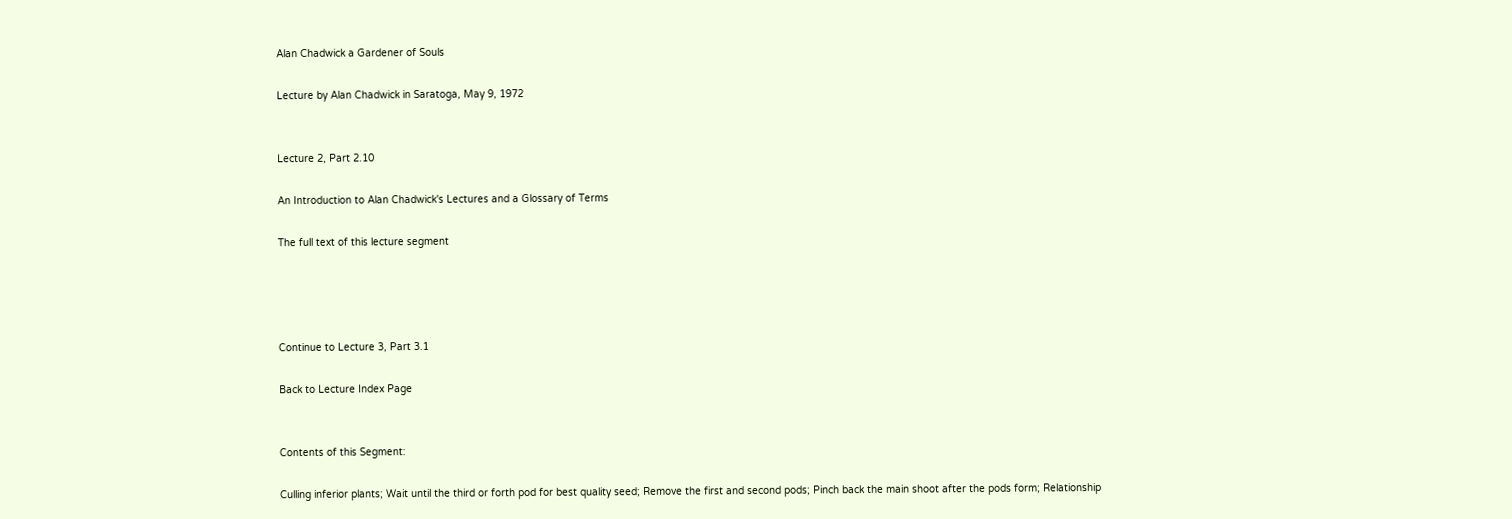Alan Chadwick a Gardener of Souls

Lecture by Alan Chadwick in Saratoga, May 9, 1972


Lecture 2, Part 2.10

An Introduction to Alan Chadwick's Lectures and a Glossary of Terms

The full text of this lecture segment




Continue to Lecture 3, Part 3.1

Back to Lecture Index Page


Contents of this Segment:

Culling inferior plants; Wait until the third or forth pod for best quality seed; Remove the first and second pods; Pinch back the main shoot after the pods form; Relationship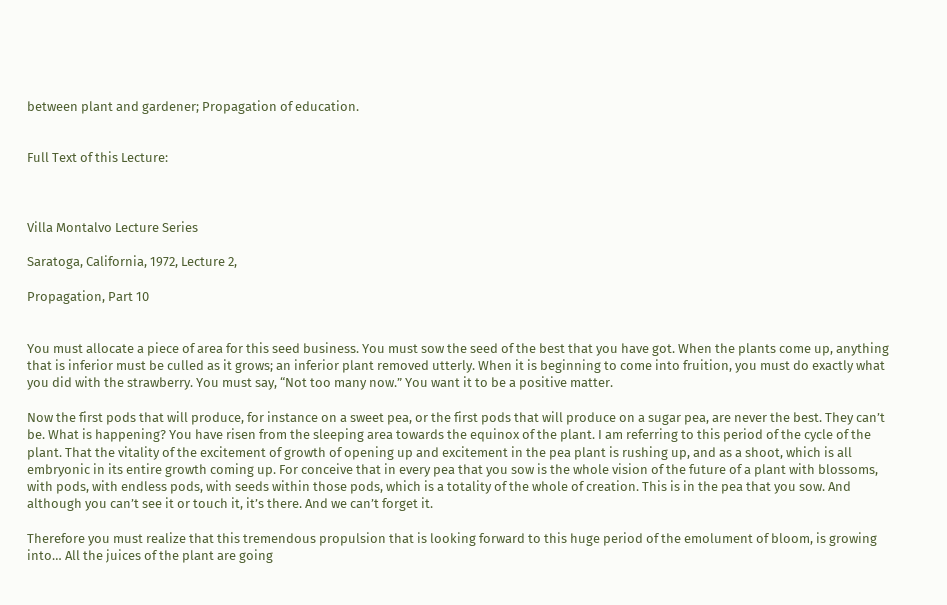between plant and gardener; Propagation of education.


Full Text of this Lecture:



Villa Montalvo Lecture Series

Saratoga, California, 1972, Lecture 2,

Propagation, Part 10


You must allocate a piece of area for this seed business. You must sow the seed of the best that you have got. When the plants come up, anything that is inferior must be culled as it grows; an inferior plant removed utterly. When it is beginning to come into fruition, you must do exactly what you did with the strawberry. You must say, “Not too many now.” You want it to be a positive matter.

Now the first pods that will produce, for instance on a sweet pea, or the first pods that will produce on a sugar pea, are never the best. They can’t be. What is happening? You have risen from the sleeping area towards the equinox of the plant. I am referring to this period of the cycle of the plant. That the vitality of the excitement of growth of opening up and excitement in the pea plant is rushing up, and as a shoot, which is all embryonic in its entire growth coming up. For conceive that in every pea that you sow is the whole vision of the future of a plant with blossoms, with pods, with endless pods, with seeds within those pods, which is a totality of the whole of creation. This is in the pea that you sow. And although you can’t see it or touch it, it’s there. And we can’t forget it.

Therefore you must realize that this tremendous propulsion that is looking forward to this huge period of the emolument of bloom, is growing into… All the juices of the plant are going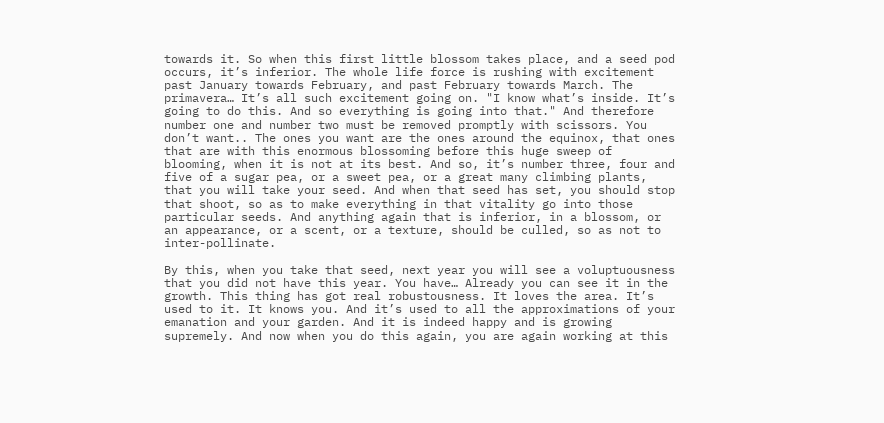towards it. So when this first little blossom takes place, and a seed pod occurs, it’s inferior. The whole life force is rushing with excitement past January towards February, and past February towards March. The primavera… It’s all such excitement going on. "I know what’s inside. It’s going to do this. And so everything is going into that." And therefore number one and number two must be removed promptly with scissors. You don’t want.. The ones you want are the ones around the equinox, that ones that are with this enormous blossoming before this huge sweep of blooming, when it is not at its best. And so, it’s number three, four and five of a sugar pea, or a sweet pea, or a great many climbing plants, that you will take your seed. And when that seed has set, you should stop that shoot, so as to make everything in that vitality go into those particular seeds. And anything again that is inferior, in a blossom, or an appearance, or a scent, or a texture, should be culled, so as not to inter-pollinate.

By this, when you take that seed, next year you will see a voluptuousness that you did not have this year. You have… Already you can see it in the growth. This thing has got real robustousness. It loves the area. It’s used to it. It knows you. And it’s used to all the approximations of your emanation and your garden. And it is indeed happy and is growing supremely. And now when you do this again, you are again working at this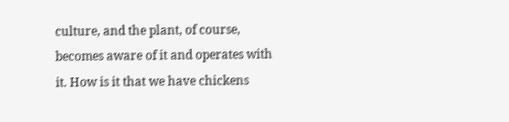culture, and the plant, of course, becomes aware of it and operates with it. How is it that we have chickens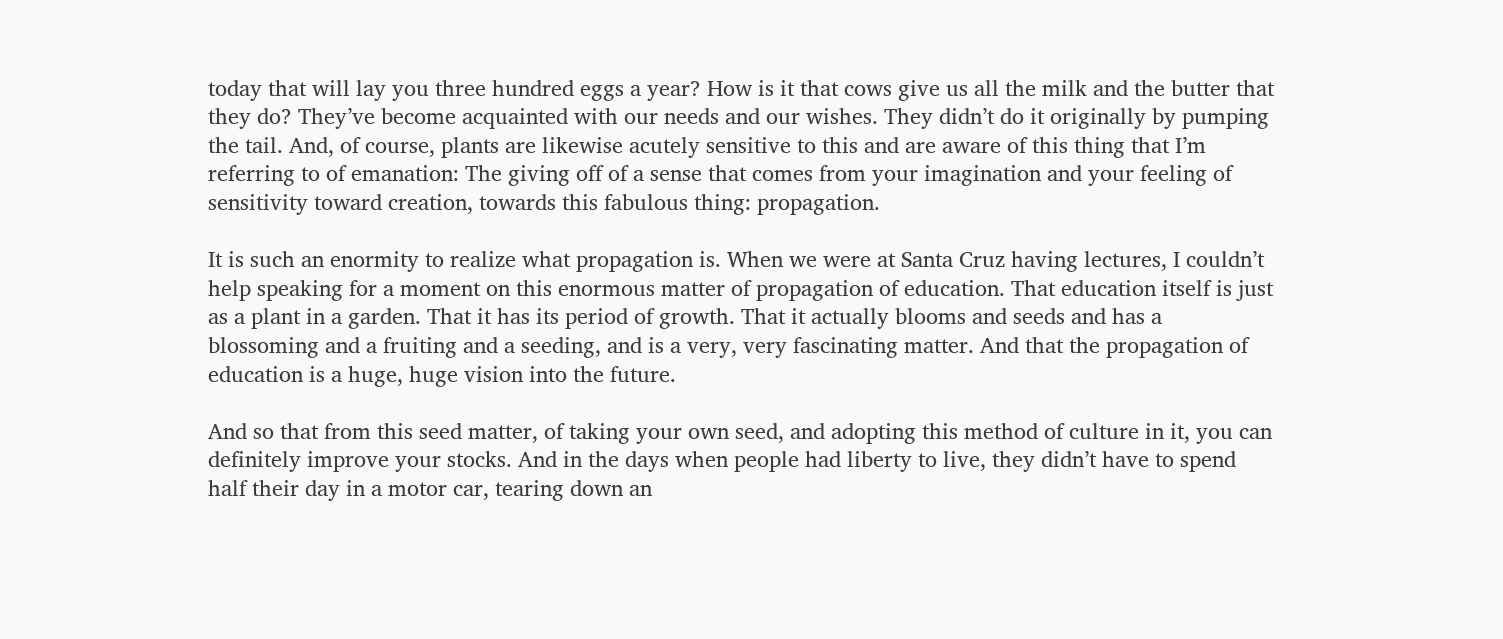today that will lay you three hundred eggs a year? How is it that cows give us all the milk and the butter that they do? They’ve become acquainted with our needs and our wishes. They didn’t do it originally by pumping the tail. And, of course, plants are likewise acutely sensitive to this and are aware of this thing that I’m referring to of emanation: The giving off of a sense that comes from your imagination and your feeling of sensitivity toward creation, towards this fabulous thing: propagation.

It is such an enormity to realize what propagation is. When we were at Santa Cruz having lectures, I couldn’t help speaking for a moment on this enormous matter of propagation of education. That education itself is just as a plant in a garden. That it has its period of growth. That it actually blooms and seeds and has a blossoming and a fruiting and a seeding, and is a very, very fascinating matter. And that the propagation of education is a huge, huge vision into the future.

And so that from this seed matter, of taking your own seed, and adopting this method of culture in it, you can definitely improve your stocks. And in the days when people had liberty to live, they didn’t have to spend half their day in a motor car, tearing down an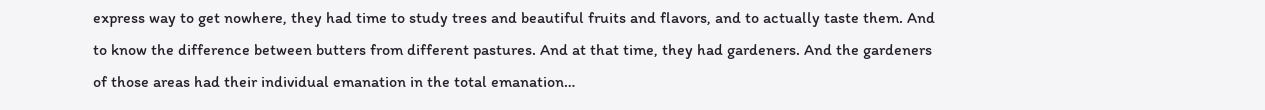express way to get nowhere, they had time to study trees and beautiful fruits and flavors, and to actually taste them. And to know the difference between butters from different pastures. And at that time, they had gardeners. And the gardeners of those areas had their individual emanation in the total emanation…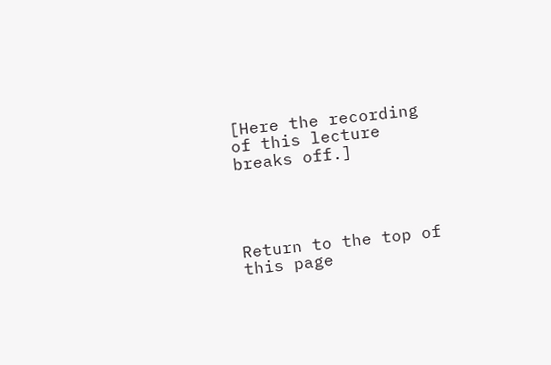[Here the recording of this lecture breaks off.]




Return to the top of this page